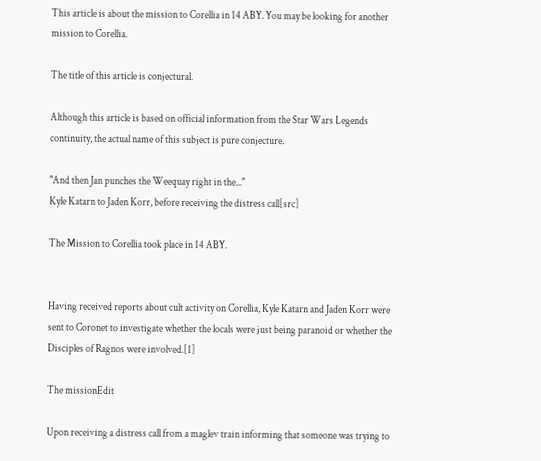This article is about the mission to Corellia in 14 ABY. You may be looking for another mission to Corellia.

The title of this article is conjectural.

Although this article is based on official information from the Star Wars Legends continuity, the actual name of this subject is pure conjecture.

"And then Jan punches the Weequay right in the..."
Kyle Katarn to Jaden Korr, before receiving the distress call[src]

The Mission to Corellia took place in 14 ABY.


Having received reports about cult activity on Corellia, Kyle Katarn and Jaden Korr were sent to Coronet to investigate whether the locals were just being paranoid or whether the Disciples of Ragnos were involved.[1]

The missionEdit

Upon receiving a distress call from a maglev train informing that someone was trying to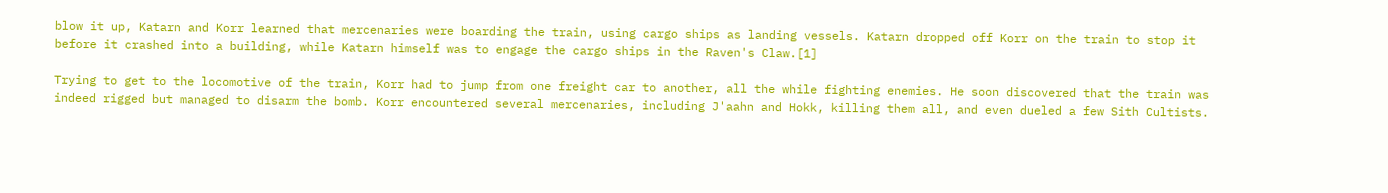blow it up, Katarn and Korr learned that mercenaries were boarding the train, using cargo ships as landing vessels. Katarn dropped off Korr on the train to stop it before it crashed into a building, while Katarn himself was to engage the cargo ships in the Raven's Claw.[1]

Trying to get to the locomotive of the train, Korr had to jump from one freight car to another, all the while fighting enemies. He soon discovered that the train was indeed rigged but managed to disarm the bomb. Korr encountered several mercenaries, including J'aahn and Hokk, killing them all, and even dueled a few Sith Cultists.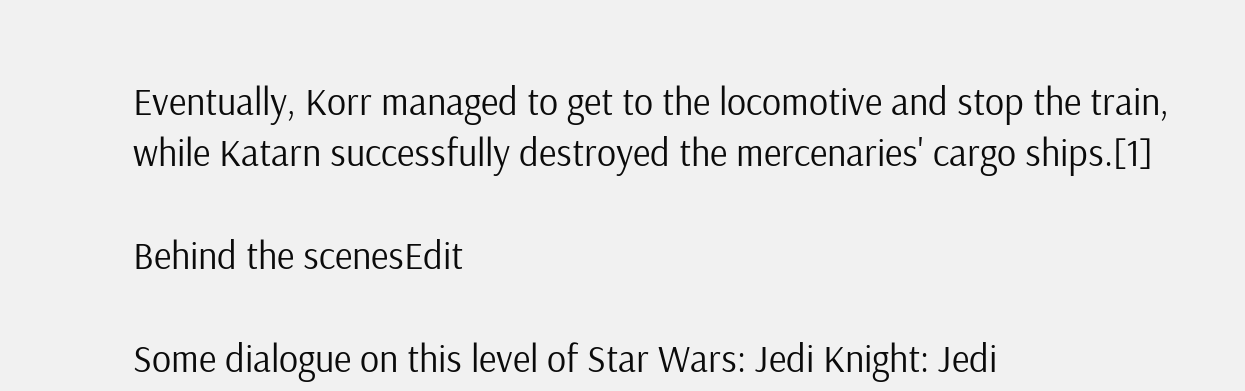Eventually, Korr managed to get to the locomotive and stop the train, while Katarn successfully destroyed the mercenaries' cargo ships.[1]

Behind the scenesEdit

Some dialogue on this level of Star Wars: Jedi Knight: Jedi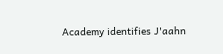Academy identifies J'aahn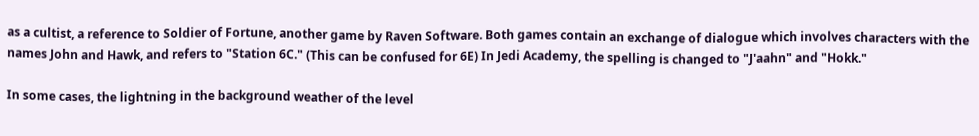as a cultist, a reference to Soldier of Fortune, another game by Raven Software. Both games contain an exchange of dialogue which involves characters with the names John and Hawk, and refers to "Station 6C." (This can be confused for 6E) In Jedi Academy, the spelling is changed to "J'aahn" and "Hokk."

In some cases, the lightning in the background weather of the level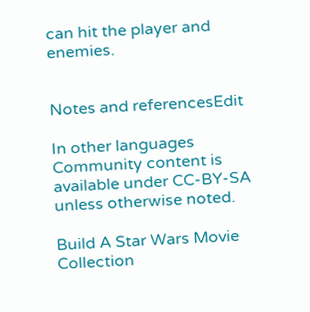can hit the player and enemies.


Notes and referencesEdit

In other languages
Community content is available under CC-BY-SA unless otherwise noted.

Build A Star Wars Movie Collection